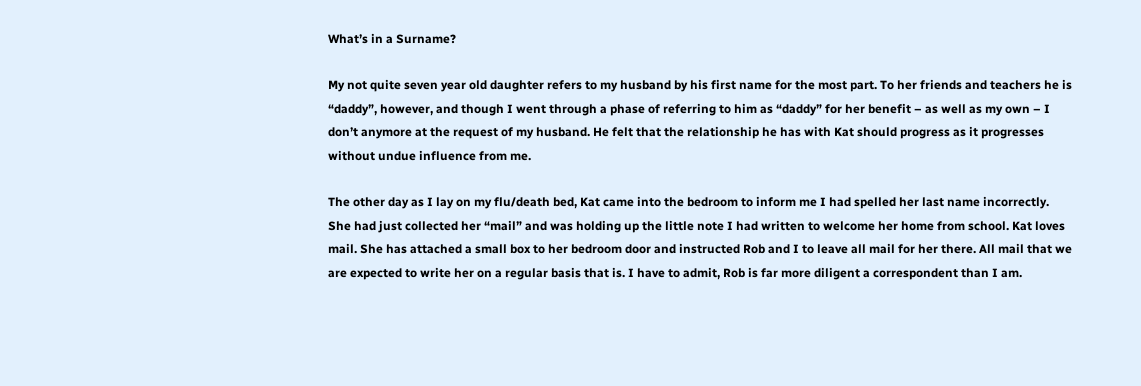What’s in a Surname?

My not quite seven year old daughter refers to my husband by his first name for the most part. To her friends and teachers he is “daddy”, however, and though I went through a phase of referring to him as “daddy” for her benefit – as well as my own – I don’t anymore at the request of my husband. He felt that the relationship he has with Kat should progress as it progresses without undue influence from me.

The other day as I lay on my flu/death bed, Kat came into the bedroom to inform me I had spelled her last name incorrectly. She had just collected her “mail” and was holding up the little note I had written to welcome her home from school. Kat loves mail. She has attached a small box to her bedroom door and instructed Rob and I to leave all mail for her there. All mail that we are expected to write her on a regular basis that is. I have to admit, Rob is far more diligent a correspondent than I am.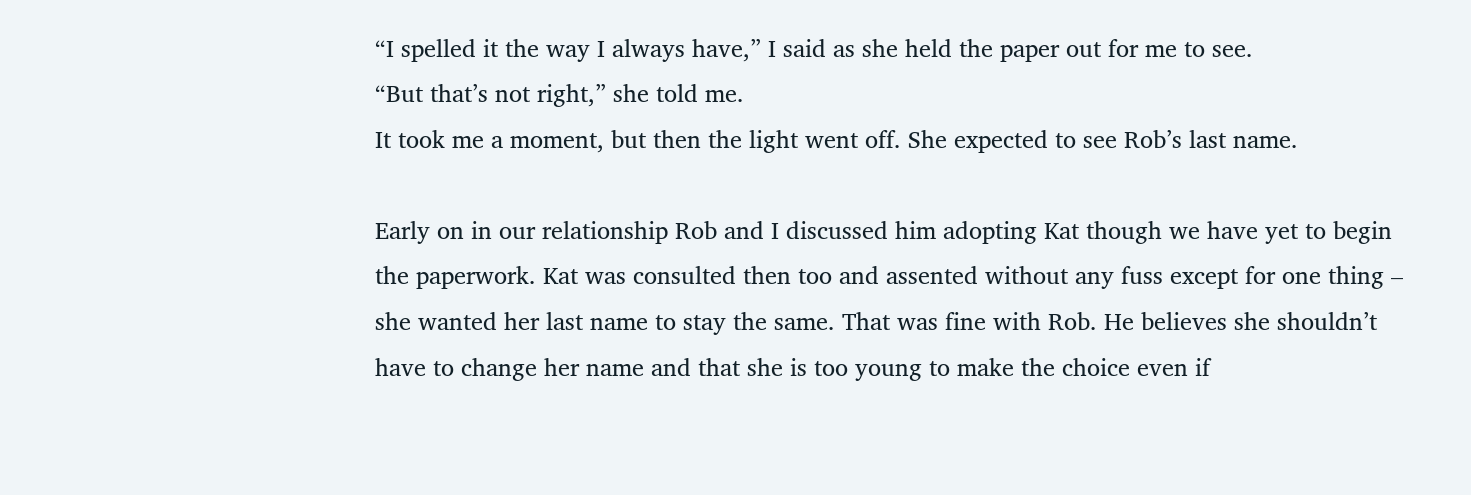“I spelled it the way I always have,” I said as she held the paper out for me to see.
“But that’s not right,” she told me.
It took me a moment, but then the light went off. She expected to see Rob’s last name.

Early on in our relationship Rob and I discussed him adopting Kat though we have yet to begin the paperwork. Kat was consulted then too and assented without any fuss except for one thing – she wanted her last name to stay the same. That was fine with Rob. He believes she shouldn’t have to change her name and that she is too young to make the choice even if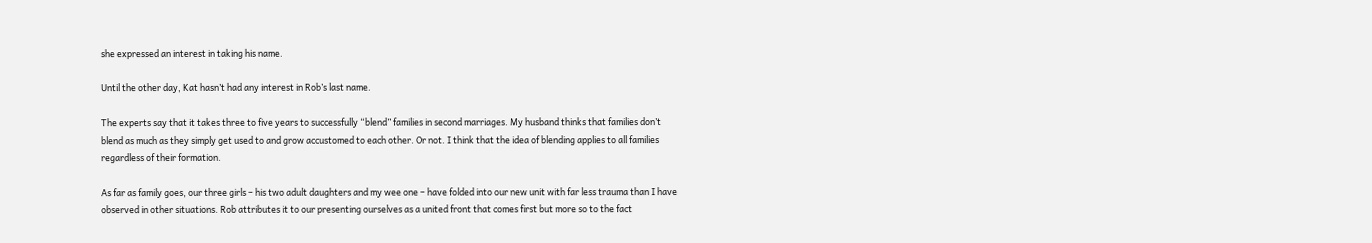she expressed an interest in taking his name.

Until the other day, Kat hasn’t had any interest in Rob’s last name.

The experts say that it takes three to five years to successfully “blend” families in second marriages. My husband thinks that families don’t blend as much as they simply get used to and grow accustomed to each other. Or not. I think that the idea of blending applies to all families regardless of their formation.

As far as family goes, our three girls – his two adult daughters and my wee one – have folded into our new unit with far less trauma than I have observed in other situations. Rob attributes it to our presenting ourselves as a united front that comes first but more so to the fact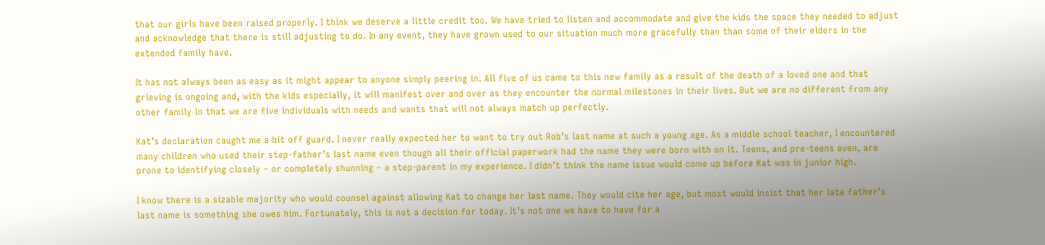that our girls have been raised properly. I think we deserve a little credit too. We have tried to listen and accommodate and give the kids the space they needed to adjust and acknowledge that there is still adjusting to do. In any event, they have grown used to our situation much more gracefully than than some of their elders in the extended family have.

It has not always been as easy as it might appear to anyone simply peering in. All five of us came to this new family as a result of the death of a loved one and that grieving is ongoing and, with the kids especially, it will manifest over and over as they encounter the normal milestones in their lives. But we are no different from any other family in that we are five individuals with needs and wants that will not always match up perfectly.

Kat’s declaration caught me a bit off guard. I never really expected her to want to try out Rob’s last name at such a young age. As a middle school teacher, I encountered many children who used their step-father’s last name even though all their official paperwork had the name they were born with on it. Teens, and pre-teens even, are prone to identifying closely – or completely shunning – a step-parent in my experience. I didn’t think the name issue would come up before Kat was in junior high.

I know there is a sizable majority who would counsel against allowing Kat to change her last name. They would cite her age, but most would insist that her late father’s last name is something she owes him. Fortunately, this is not a decision for today. It’s not one we have to have for a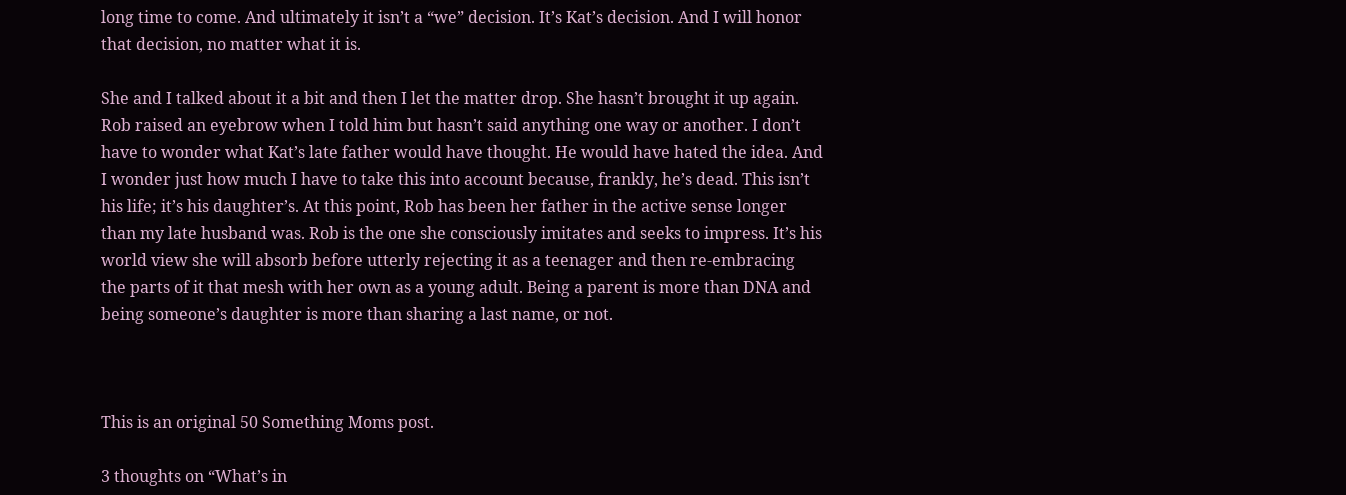long time to come. And ultimately it isn’t a “we” decision. It’s Kat’s decision. And I will honor that decision, no matter what it is.

She and I talked about it a bit and then I let the matter drop. She hasn’t brought it up again. Rob raised an eyebrow when I told him but hasn’t said anything one way or another. I don’t have to wonder what Kat’s late father would have thought. He would have hated the idea. And I wonder just how much I have to take this into account because, frankly, he’s dead. This isn’t his life; it’s his daughter’s. At this point, Rob has been her father in the active sense longer than my late husband was. Rob is the one she consciously imitates and seeks to impress. It’s his world view she will absorb before utterly rejecting it as a teenager and then re-embracing the parts of it that mesh with her own as a young adult. Being a parent is more than DNA and being someone’s daughter is more than sharing a last name, or not.



This is an original 50 Something Moms post.

3 thoughts on “What’s in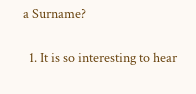a Surname?

  1. It is so interesting to hear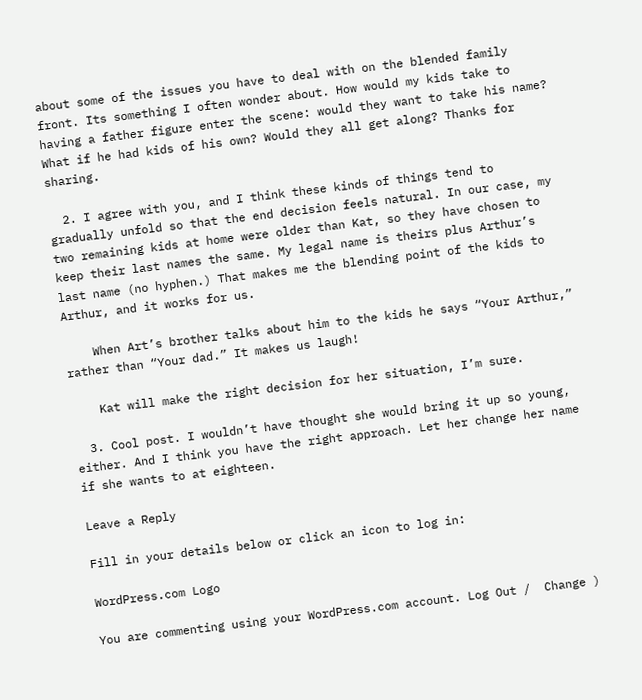about some of the issues you have to deal with on the blended family front. Its something I often wonder about. How would my kids take to having a father figure enter the scene: would they want to take his name? What if he had kids of his own? Would they all get along? Thanks for sharing.

  2. I agree with you, and I think these kinds of things tend to gradually unfold so that the end decision feels natural. In our case, my two remaining kids at home were older than Kat, so they have chosen to keep their last names the same. My legal name is theirs plus Arthur’s last name (no hyphen.) That makes me the blending point of the kids to Arthur, and it works for us.

    When Art’s brother talks about him to the kids he says “Your Arthur,” rather than “Your dad.” It makes us laugh!

    Kat will make the right decision for her situation, I’m sure.

  3. Cool post. I wouldn’t have thought she would bring it up so young, either. And I think you have the right approach. Let her change her name if she wants to at eighteen.

Leave a Reply

Fill in your details below or click an icon to log in:

WordPress.com Logo

You are commenting using your WordPress.com account. Log Out /  Change )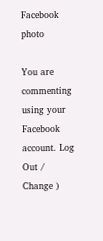Facebook photo

You are commenting using your Facebook account. Log Out /  Change )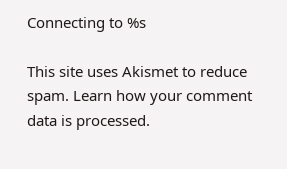Connecting to %s

This site uses Akismet to reduce spam. Learn how your comment data is processed.